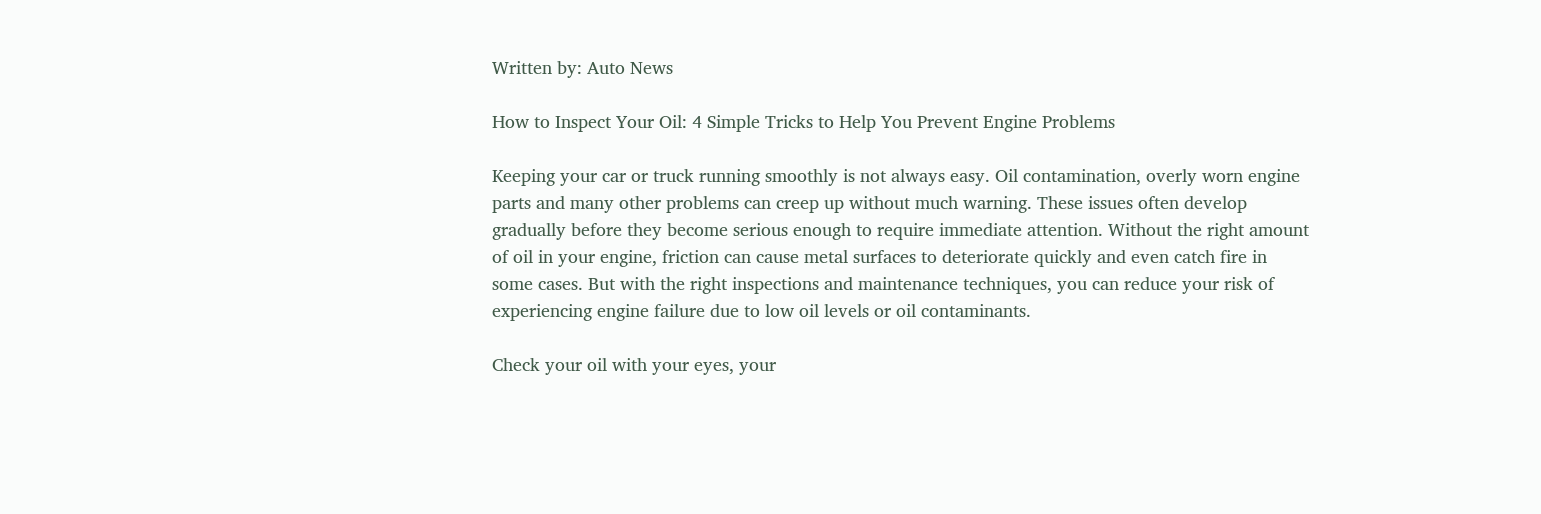Written by: Auto News

How to Inspect Your Oil: 4 Simple Tricks to Help You Prevent Engine Problems

Keeping your car or truck running smoothly is not always easy. Oil contamination, overly worn engine parts and many other problems can creep up without much warning. These issues often develop gradually before they become serious enough to require immediate attention. Without the right amount of oil in your engine, friction can cause metal surfaces to deteriorate quickly and even catch fire in some cases. But with the right inspections and maintenance techniques, you can reduce your risk of experiencing engine failure due to low oil levels or oil contaminants.

Check your oil with your eyes, your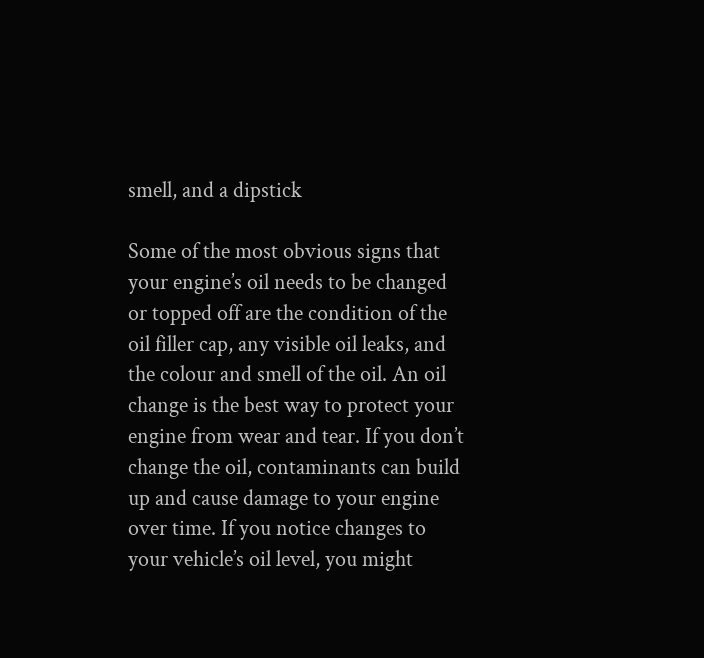smell, and a dipstick

Some of the most obvious signs that your engine’s oil needs to be changed or topped off are the condition of the oil filler cap, any visible oil leaks, and the colour and smell of the oil. An oil change is the best way to protect your engine from wear and tear. If you don’t change the oil, contaminants can build up and cause damage to your engine over time. If you notice changes to your vehicle’s oil level, you might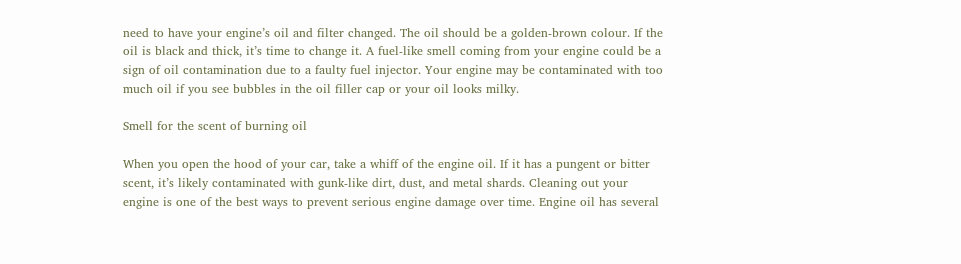need to have your engine’s oil and filter changed. The oil should be a golden-brown colour. If the oil is black and thick, it’s time to change it. A fuel-like smell coming from your engine could be a sign of oil contamination due to a faulty fuel injector. Your engine may be contaminated with too much oil if you see bubbles in the oil filler cap or your oil looks milky.

Smell for the scent of burning oil

When you open the hood of your car, take a whiff of the engine oil. If it has a pungent or bitter scent, it’s likely contaminated with gunk-like dirt, dust, and metal shards. Cleaning out your engine is one of the best ways to prevent serious engine damage over time. Engine oil has several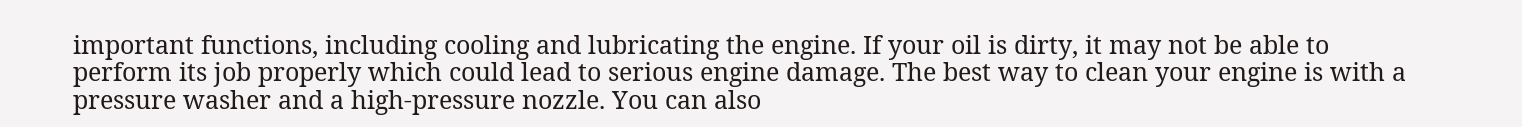important functions, including cooling and lubricating the engine. If your oil is dirty, it may not be able to perform its job properly which could lead to serious engine damage. The best way to clean your engine is with a pressure washer and a high-pressure nozzle. You can also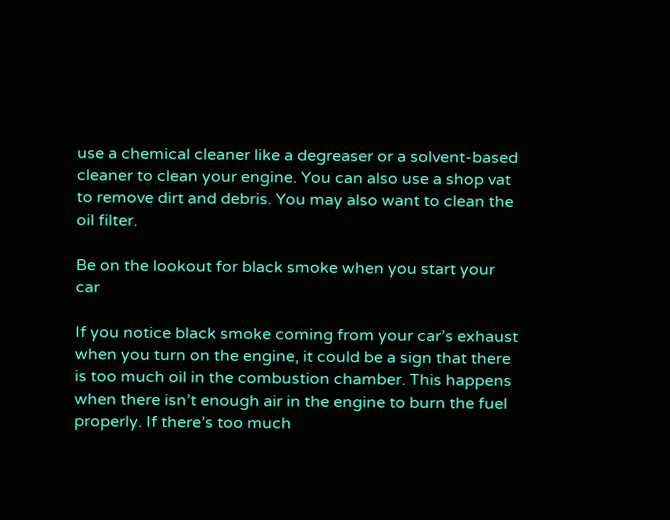use a chemical cleaner like a degreaser or a solvent-based cleaner to clean your engine. You can also use a shop vat to remove dirt and debris. You may also want to clean the oil filter.

Be on the lookout for black smoke when you start your car

If you notice black smoke coming from your car’s exhaust when you turn on the engine, it could be a sign that there is too much oil in the combustion chamber. This happens when there isn’t enough air in the engine to burn the fuel properly. If there’s too much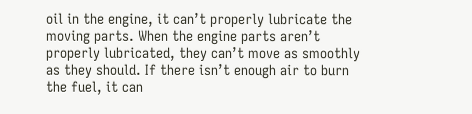oil in the engine, it can’t properly lubricate the moving parts. When the engine parts aren’t properly lubricated, they can’t move as smoothly as they should. If there isn’t enough air to burn the fuel, it can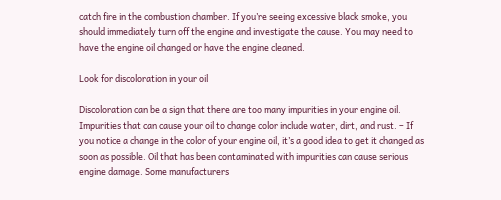catch fire in the combustion chamber. If you’re seeing excessive black smoke, you should immediately turn off the engine and investigate the cause. You may need to have the engine oil changed or have the engine cleaned.

Look for discoloration in your oil

Discoloration can be a sign that there are too many impurities in your engine oil. Impurities that can cause your oil to change color include water, dirt, and rust. – If you notice a change in the color of your engine oil, it’s a good idea to get it changed as soon as possible. Oil that has been contaminated with impurities can cause serious engine damage. Some manufacturers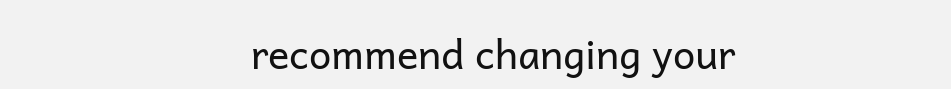recommend changing your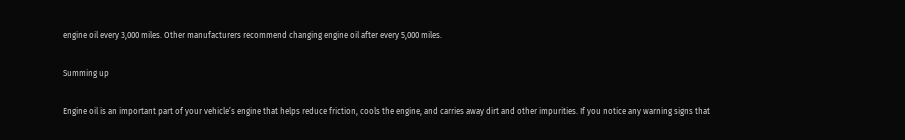engine oil every 3,000 miles. Other manufacturers recommend changing engine oil after every 5,000 miles.

Summing up

Engine oil is an important part of your vehicle’s engine that helps reduce friction, cools the engine, and carries away dirt and other impurities. If you notice any warning signs that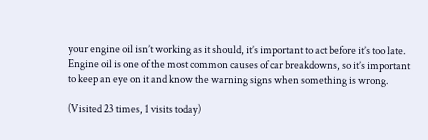your engine oil isn’t working as it should, it’s important to act before it’s too late. Engine oil is one of the most common causes of car breakdowns, so it’s important to keep an eye on it and know the warning signs when something is wrong.

(Visited 23 times, 1 visits today)